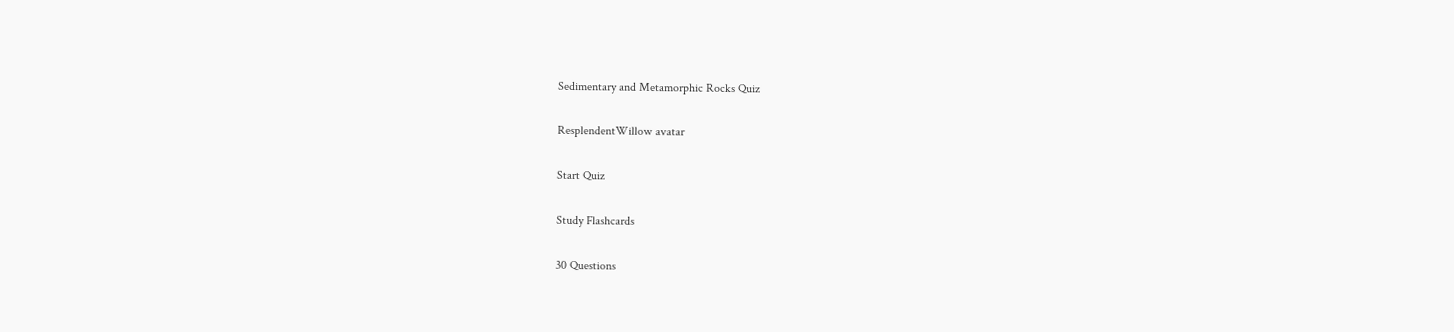Sedimentary and Metamorphic Rocks Quiz

ResplendentWillow avatar

Start Quiz

Study Flashcards

30 Questions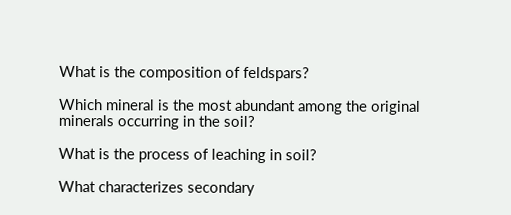What is the composition of feldspars?

Which mineral is the most abundant among the original minerals occurring in the soil?

What is the process of leaching in soil?

What characterizes secondary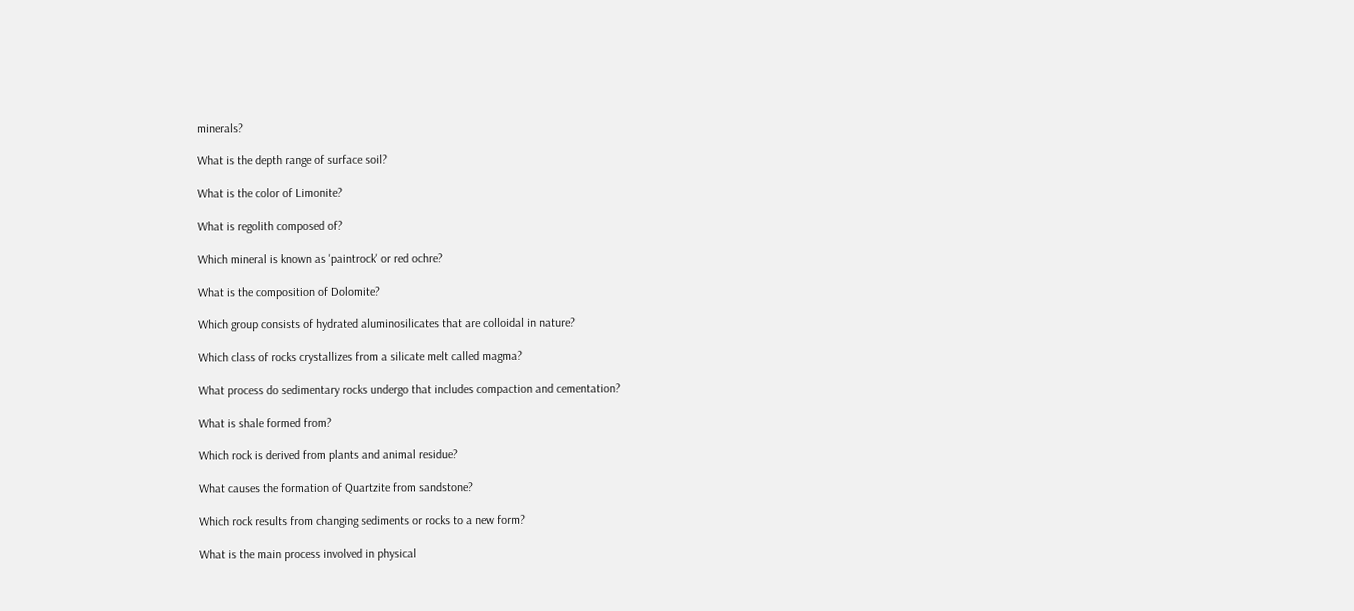minerals?

What is the depth range of surface soil?

What is the color of Limonite?

What is regolith composed of?

Which mineral is known as 'paintrock' or red ochre?

What is the composition of Dolomite?

Which group consists of hydrated aluminosilicates that are colloidal in nature?

Which class of rocks crystallizes from a silicate melt called magma?

What process do sedimentary rocks undergo that includes compaction and cementation?

What is shale formed from?

Which rock is derived from plants and animal residue?

What causes the formation of Quartzite from sandstone?

Which rock results from changing sediments or rocks to a new form?

What is the main process involved in physical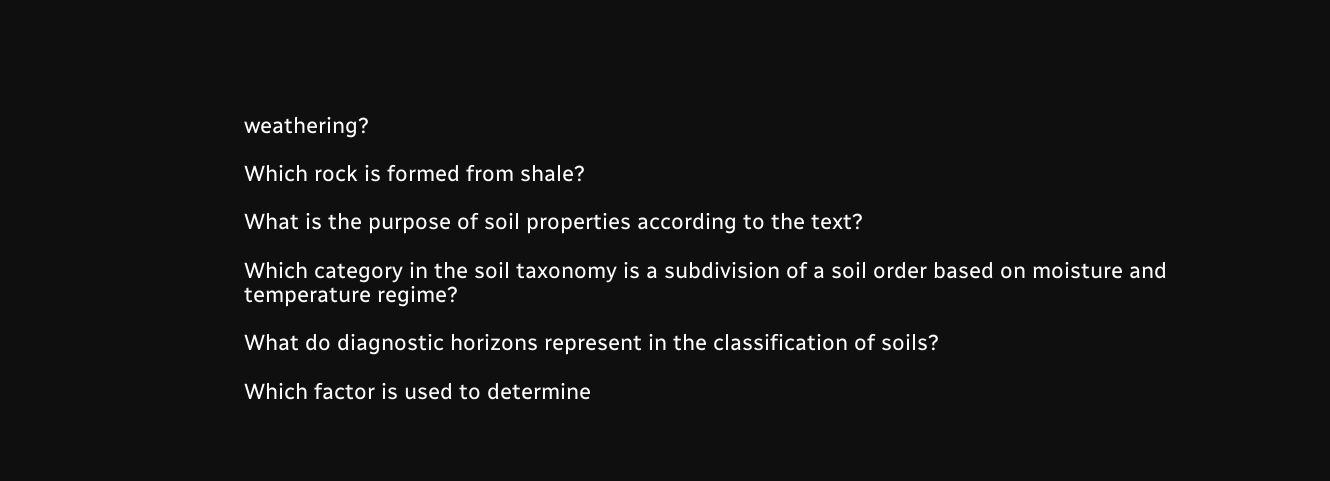weathering?

Which rock is formed from shale?

What is the purpose of soil properties according to the text?

Which category in the soil taxonomy is a subdivision of a soil order based on moisture and temperature regime?

What do diagnostic horizons represent in the classification of soils?

Which factor is used to determine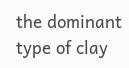the dominant type of clay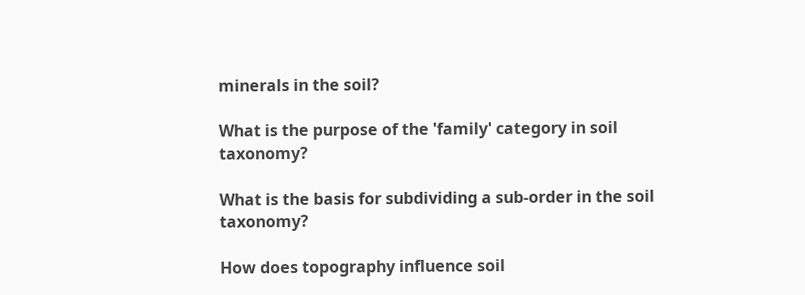minerals in the soil?

What is the purpose of the 'family' category in soil taxonomy?

What is the basis for subdividing a sub-order in the soil taxonomy?

How does topography influence soil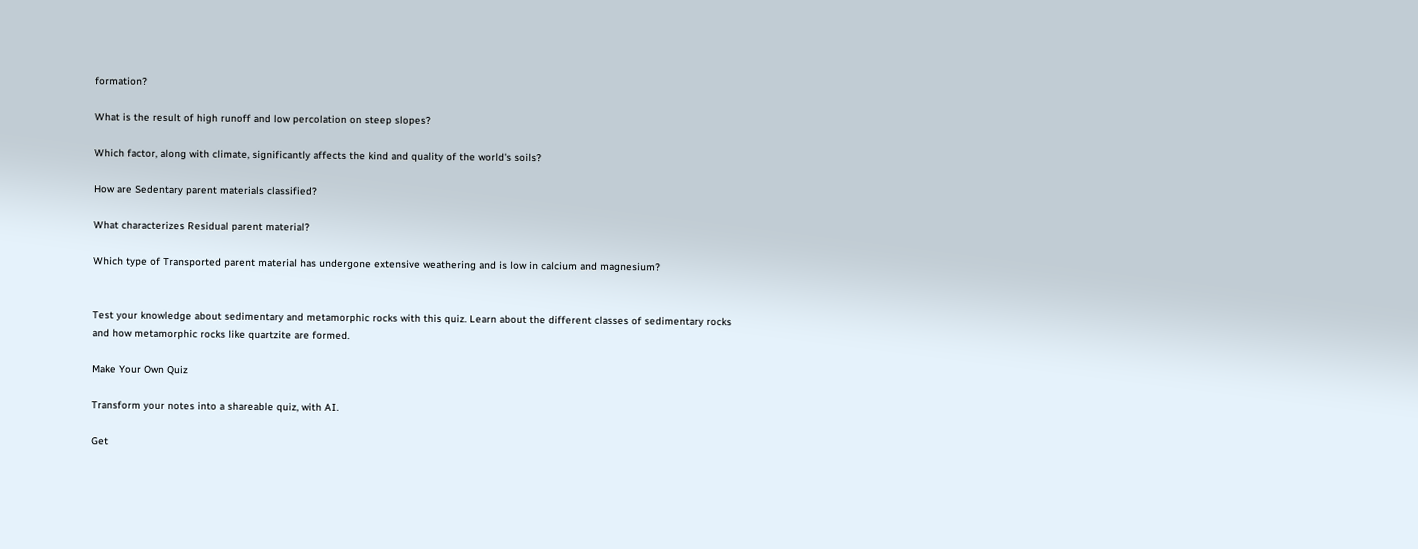formation?

What is the result of high runoff and low percolation on steep slopes?

Which factor, along with climate, significantly affects the kind and quality of the world's soils?

How are Sedentary parent materials classified?

What characterizes Residual parent material?

Which type of Transported parent material has undergone extensive weathering and is low in calcium and magnesium?


Test your knowledge about sedimentary and metamorphic rocks with this quiz. Learn about the different classes of sedimentary rocks and how metamorphic rocks like quartzite are formed.

Make Your Own Quiz

Transform your notes into a shareable quiz, with AI.

Get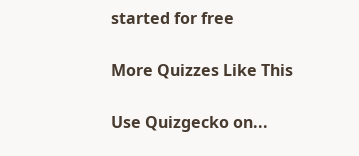started for free

More Quizzes Like This

Use Quizgecko on...